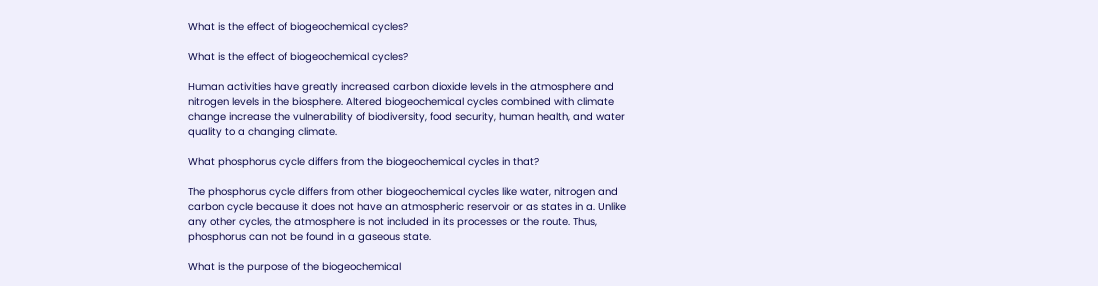What is the effect of biogeochemical cycles?

What is the effect of biogeochemical cycles?

Human activities have greatly increased carbon dioxide levels in the atmosphere and nitrogen levels in the biosphere. Altered biogeochemical cycles combined with climate change increase the vulnerability of biodiversity, food security, human health, and water quality to a changing climate.

What phosphorus cycle differs from the biogeochemical cycles in that?

The phosphorus cycle differs from other biogeochemical cycles like water, nitrogen and carbon cycle because it does not have an atmospheric reservoir or as states in a. Unlike any other cycles, the atmosphere is not included in its processes or the route. Thus, phosphorus can not be found in a gaseous state.

What is the purpose of the biogeochemical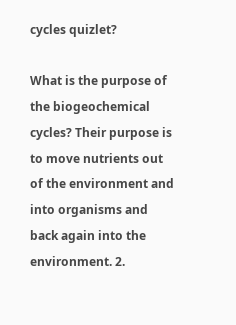cycles quizlet?

What is the purpose of the biogeochemical cycles? Their purpose is to move nutrients out of the environment and into organisms and back again into the environment. 2.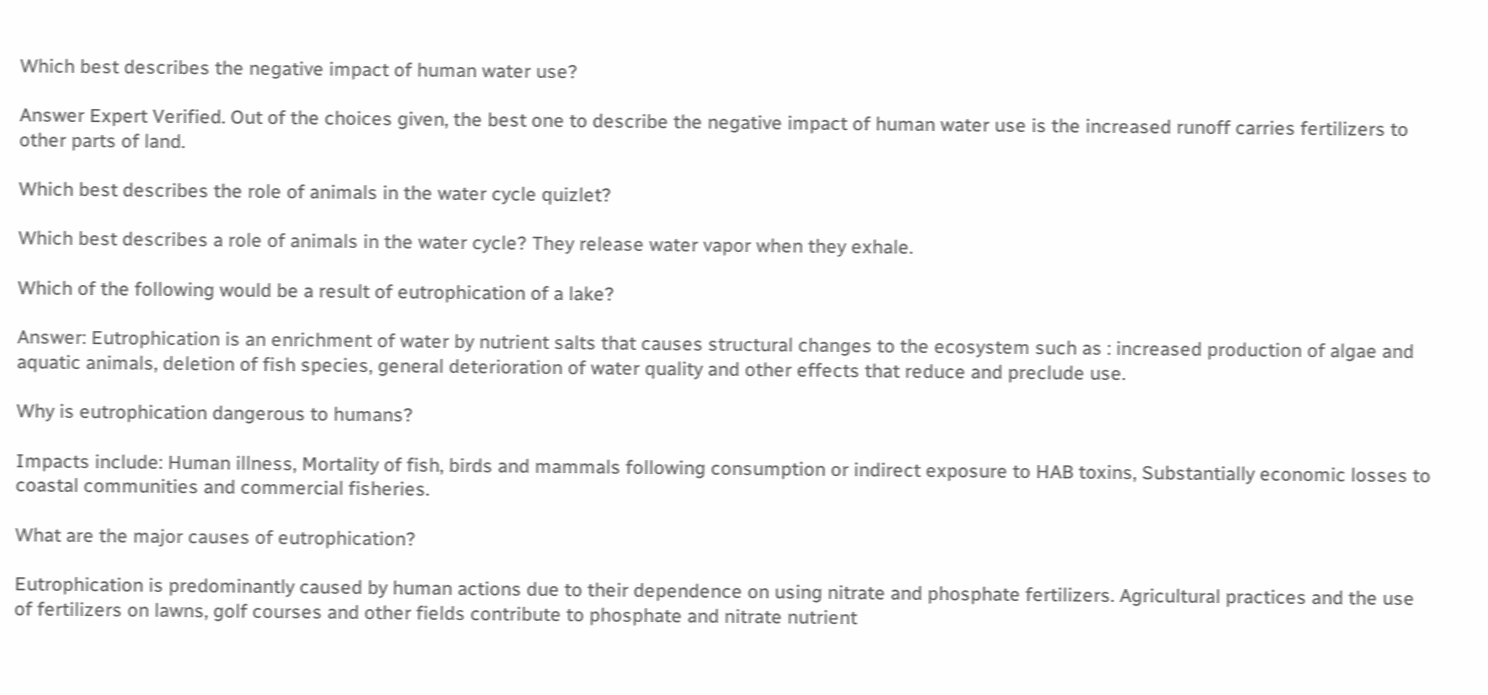Which best describes the negative impact of human water use?

Answer Expert Verified. Out of the choices given, the best one to describe the negative impact of human water use is the increased runoff carries fertilizers to other parts of land.

Which best describes the role of animals in the water cycle quizlet?

Which best describes a role of animals in the water cycle? They release water vapor when they exhale.

Which of the following would be a result of eutrophication of a lake?

Answer: Eutrophication is an enrichment of water by nutrient salts that causes structural changes to the ecosystem such as : increased production of algae and aquatic animals, deletion of fish species, general deterioration of water quality and other effects that reduce and preclude use.

Why is eutrophication dangerous to humans?

Impacts include: Human illness, Mortality of fish, birds and mammals following consumption or indirect exposure to HAB toxins, Substantially economic losses to coastal communities and commercial fisheries.

What are the major causes of eutrophication?

Eutrophication is predominantly caused by human actions due to their dependence on using nitrate and phosphate fertilizers. Agricultural practices and the use of fertilizers on lawns, golf courses and other fields contribute to phosphate and nitrate nutrient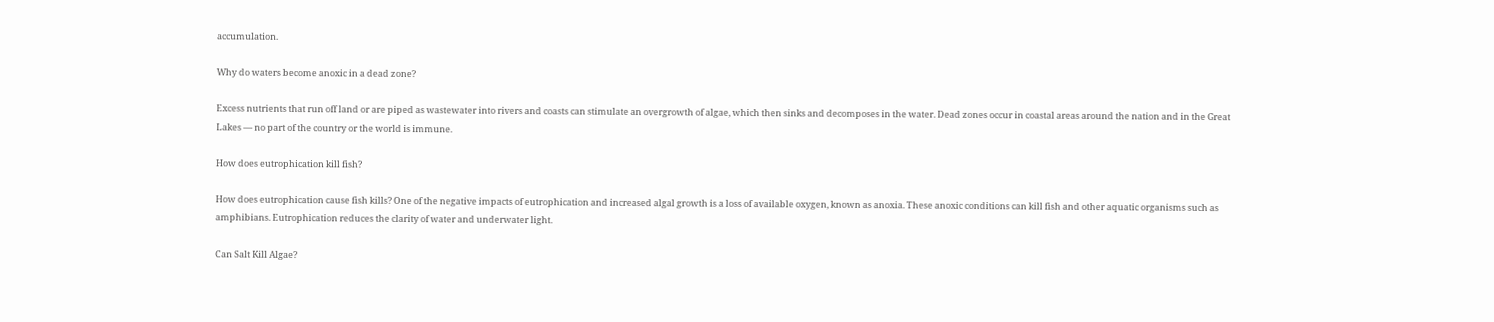accumulation.

Why do waters become anoxic in a dead zone?

Excess nutrients that run off land or are piped as wastewater into rivers and coasts can stimulate an overgrowth of algae, which then sinks and decomposes in the water. Dead zones occur in coastal areas around the nation and in the Great Lakes — no part of the country or the world is immune.

How does eutrophication kill fish?

How does eutrophication cause fish kills? One of the negative impacts of eutrophication and increased algal growth is a loss of available oxygen, known as anoxia. These anoxic conditions can kill fish and other aquatic organisms such as amphibians. Eutrophication reduces the clarity of water and underwater light.

Can Salt Kill Algae?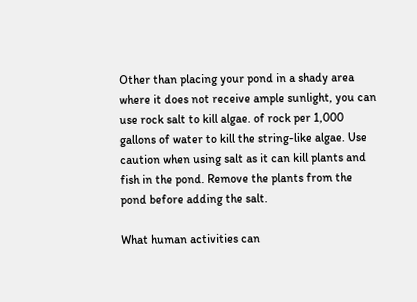Other than placing your pond in a shady area where it does not receive ample sunlight, you can use rock salt to kill algae. of rock per 1,000 gallons of water to kill the string-like algae. Use caution when using salt as it can kill plants and fish in the pond. Remove the plants from the pond before adding the salt.

What human activities can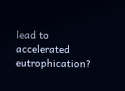lead to accelerated eutrophication?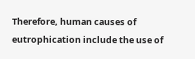Therefore, human causes of eutrophication include the use of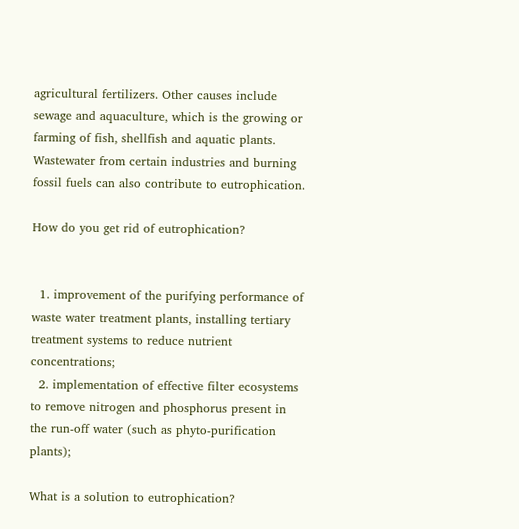agricultural fertilizers. Other causes include sewage and aquaculture, which is the growing or farming of fish, shellfish and aquatic plants. Wastewater from certain industries and burning fossil fuels can also contribute to eutrophication.

How do you get rid of eutrophication?


  1. improvement of the purifying performance of waste water treatment plants, installing tertiary treatment systems to reduce nutrient concentrations;
  2. implementation of effective filter ecosystems to remove nitrogen and phosphorus present in the run-off water (such as phyto-purification plants);

What is a solution to eutrophication?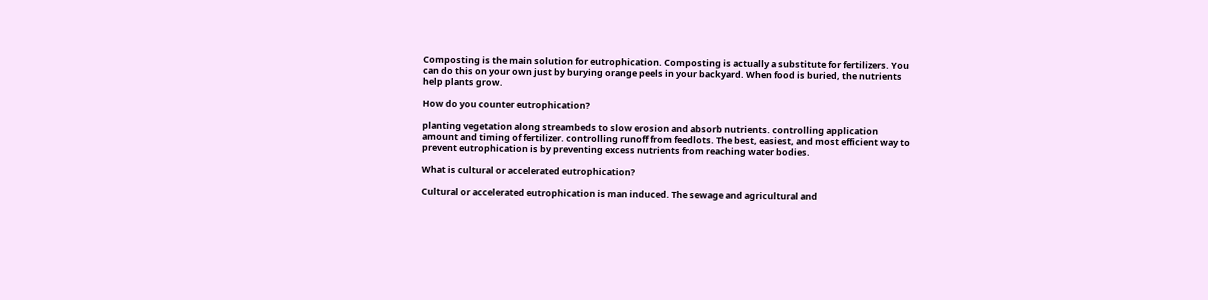Composting is the main solution for eutrophication. Composting is actually a substitute for fertilizers. You can do this on your own just by burying orange peels in your backyard. When food is buried, the nutrients help plants grow.

How do you counter eutrophication?

planting vegetation along streambeds to slow erosion and absorb nutrients. controlling application amount and timing of fertilizer. controlling runoff from feedlots. The best, easiest, and most efficient way to prevent eutrophication is by preventing excess nutrients from reaching water bodies.

What is cultural or accelerated eutrophication?

Cultural or accelerated eutrophication is man induced. The sewage and agricultural and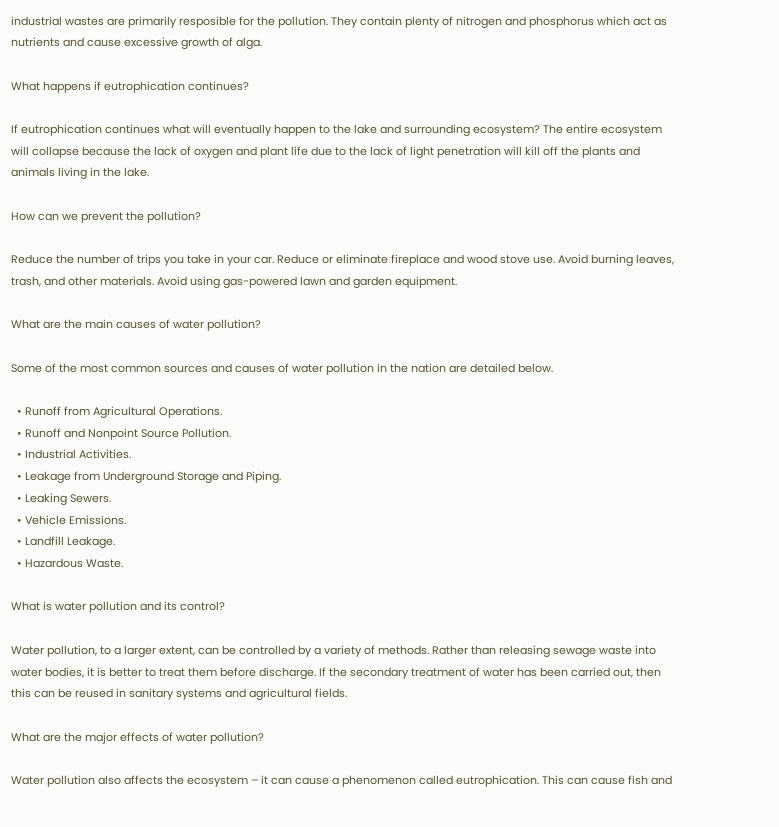industrial wastes are primarily resposible for the pollution. They contain plenty of nitrogen and phosphorus which act as nutrients and cause excessive growth of alga.

What happens if eutrophication continues?

If eutrophication continues what will eventually happen to the lake and surrounding ecosystem? The entire ecosystem will collapse because the lack of oxygen and plant life due to the lack of light penetration will kill off the plants and animals living in the lake.

How can we prevent the pollution?

Reduce the number of trips you take in your car. Reduce or eliminate fireplace and wood stove use. Avoid burning leaves, trash, and other materials. Avoid using gas-powered lawn and garden equipment.

What are the main causes of water pollution?

Some of the most common sources and causes of water pollution in the nation are detailed below.

  • Runoff from Agricultural Operations.
  • Runoff and Nonpoint Source Pollution.
  • Industrial Activities.
  • Leakage from Underground Storage and Piping.
  • Leaking Sewers.
  • Vehicle Emissions.
  • Landfill Leakage.
  • Hazardous Waste.

What is water pollution and its control?

Water pollution, to a larger extent, can be controlled by a variety of methods. Rather than releasing sewage waste into water bodies, it is better to treat them before discharge. If the secondary treatment of water has been carried out, then this can be reused in sanitary systems and agricultural fields.

What are the major effects of water pollution?

Water pollution also affects the ecosystem – it can cause a phenomenon called eutrophication. This can cause fish and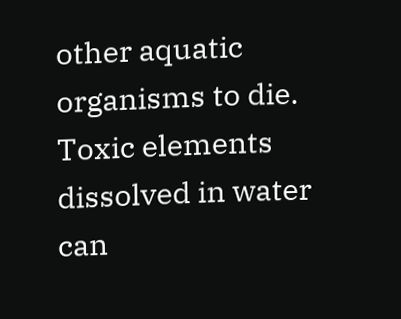other aquatic organisms to die. Toxic elements dissolved in water can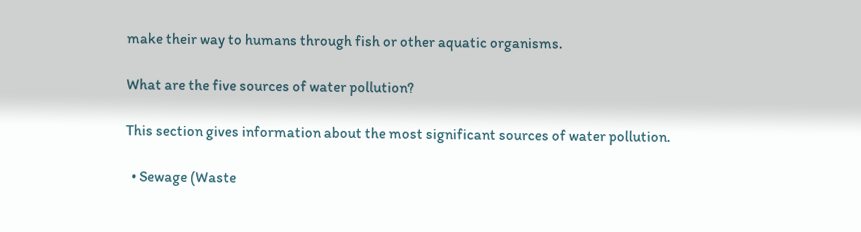make their way to humans through fish or other aquatic organisms.

What are the five sources of water pollution?

This section gives information about the most significant sources of water pollution.

  • Sewage (Waste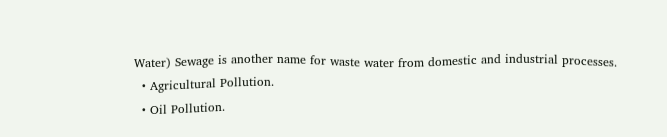Water) Sewage is another name for waste water from domestic and industrial processes.
  • Agricultural Pollution.
  • Oil Pollution.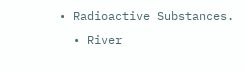• Radioactive Substances.
  • River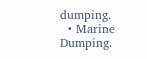dumping.
  • Marine Dumping.